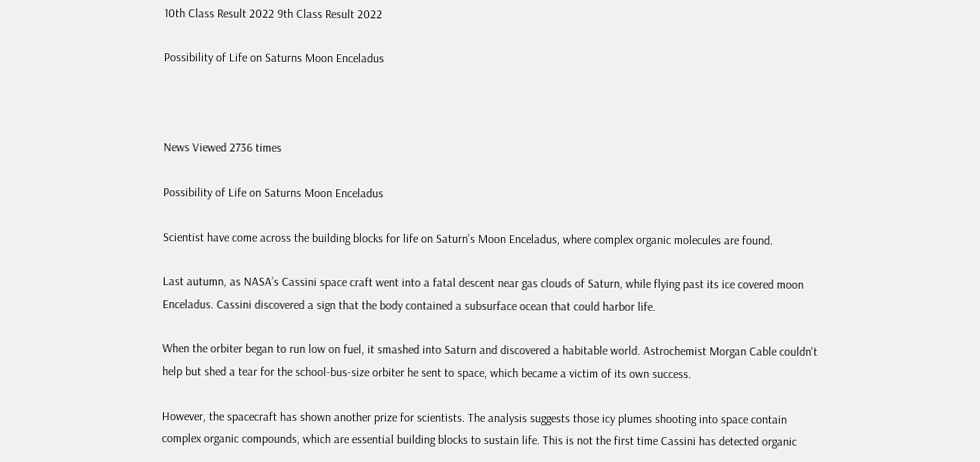10th Class Result 2022 9th Class Result 2022

Possibility of Life on Saturns Moon Enceladus



News Viewed 2736 times

Possibility of Life on Saturns Moon Enceladus

Scientist have come across the building blocks for life on Saturn’s Moon Enceladus, where complex organic molecules are found.

Last autumn, as NASA’s Cassini space craft went into a fatal descent near gas clouds of Saturn, while flying past its ice covered moon Enceladus. Cassini discovered a sign that the body contained a subsurface ocean that could harbor life.

When the orbiter began to run low on fuel, it smashed into Saturn and discovered a habitable world. Astrochemist Morgan Cable couldn't help but shed a tear for the school-bus-size orbiter he sent to space, which became a victim of its own success.

However, the spacecraft has shown another prize for scientists. The analysis suggests those icy plumes shooting into space contain complex organic compounds, which are essential building blocks to sustain life. This is not the first time Cassini has detected organic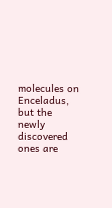molecules on Enceladus, but the newly discovered ones are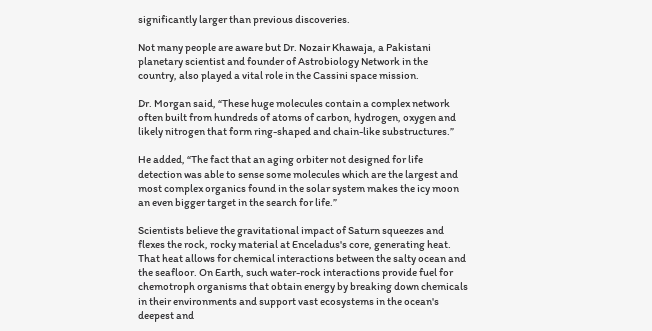significantly larger than previous discoveries.

Not many people are aware but Dr. Nozair Khawaja, a Pakistani planetary scientist and founder of Astrobiology Network in the country, also played a vital role in the Cassini space mission.

Dr. Morgan said, “These huge molecules contain a complex network often built from hundreds of atoms of carbon, hydrogen, oxygen and likely nitrogen that form ring-shaped and chain-like substructures.”

He added, “The fact that an aging orbiter not designed for life detection was able to sense some molecules which are the largest and most complex organics found in the solar system makes the icy moon an even bigger target in the search for life.”

Scientists believe the gravitational impact of Saturn squeezes and flexes the rock, rocky material at Enceladus's core, generating heat. That heat allows for chemical interactions between the salty ocean and the seafloor. On Earth, such water-rock interactions provide fuel for chemotroph organisms that obtain energy by breaking down chemicals in their environments and support vast ecosystems in the ocean's deepest and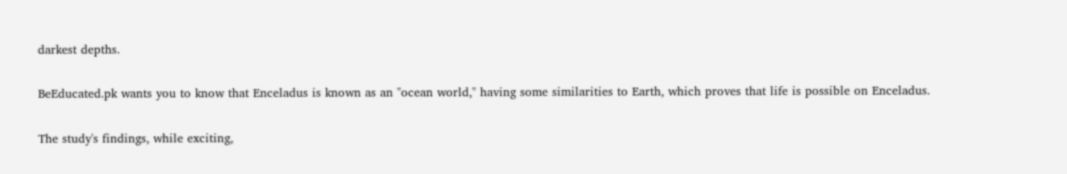darkest depths.

BeEducated.pk wants you to know that Enceladus is known as an "ocean world," having some similarities to Earth, which proves that life is possible on Enceladus.

The study's findings, while exciting,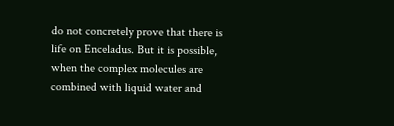do not concretely prove that there is life on Enceladus. But it is possible, when the complex molecules are combined with liquid water and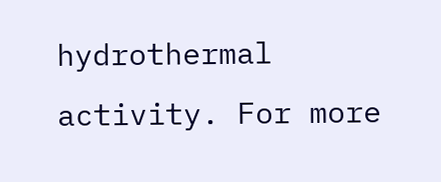hydrothermal activity. For more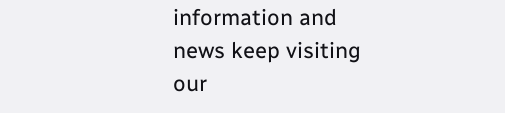information and news keep visiting our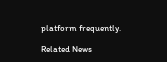platform frequently.

Related News